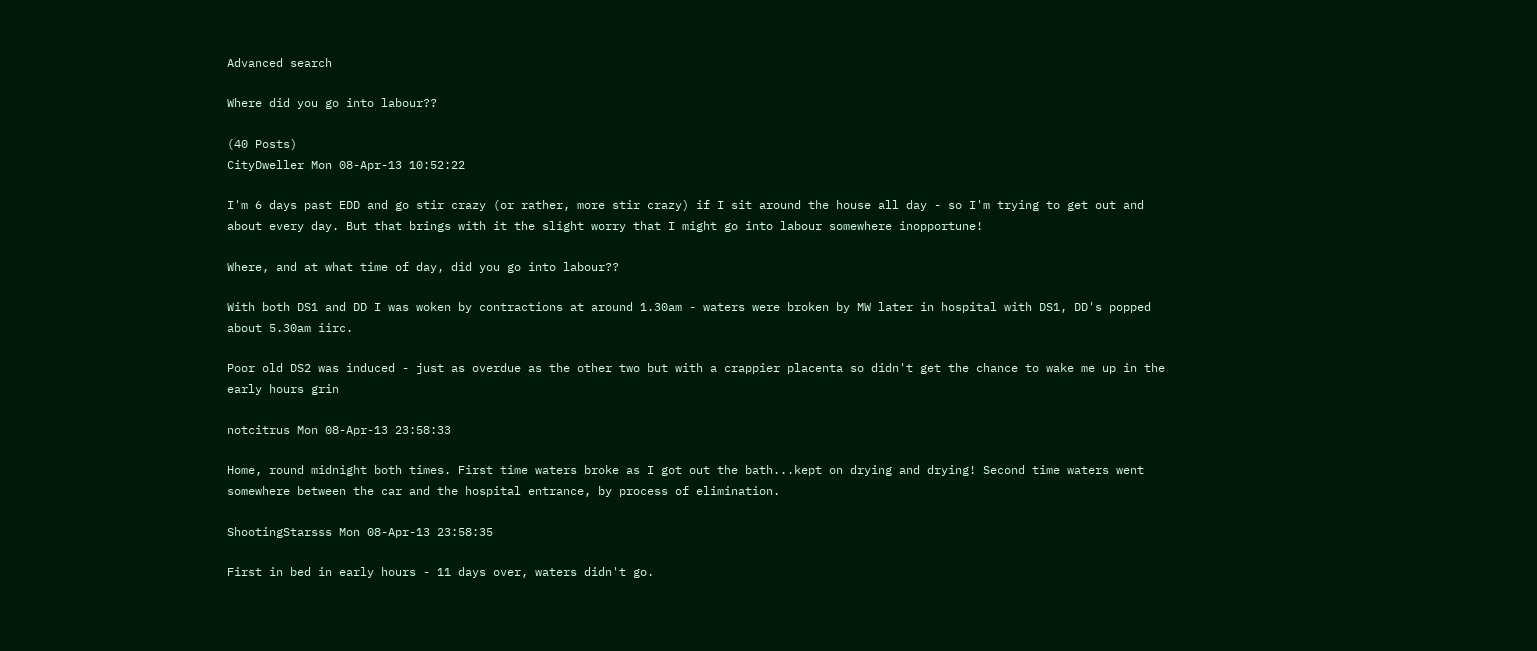Advanced search

Where did you go into labour??

(40 Posts)
CityDweller Mon 08-Apr-13 10:52:22

I'm 6 days past EDD and go stir crazy (or rather, more stir crazy) if I sit around the house all day - so I'm trying to get out and about every day. But that brings with it the slight worry that I might go into labour somewhere inopportune!

Where, and at what time of day, did you go into labour??

With both DS1 and DD I was woken by contractions at around 1.30am - waters were broken by MW later in hospital with DS1, DD's popped about 5.30am iirc.

Poor old DS2 was induced - just as overdue as the other two but with a crappier placenta so didn't get the chance to wake me up in the early hours grin

notcitrus Mon 08-Apr-13 23:58:33

Home, round midnight both times. First time waters broke as I got out the bath...kept on drying and drying! Second time waters went somewhere between the car and the hospital entrance, by process of elimination.

ShootingStarsss Mon 08-Apr-13 23:58:35

First in bed in early hours - 11 days over, waters didn't go.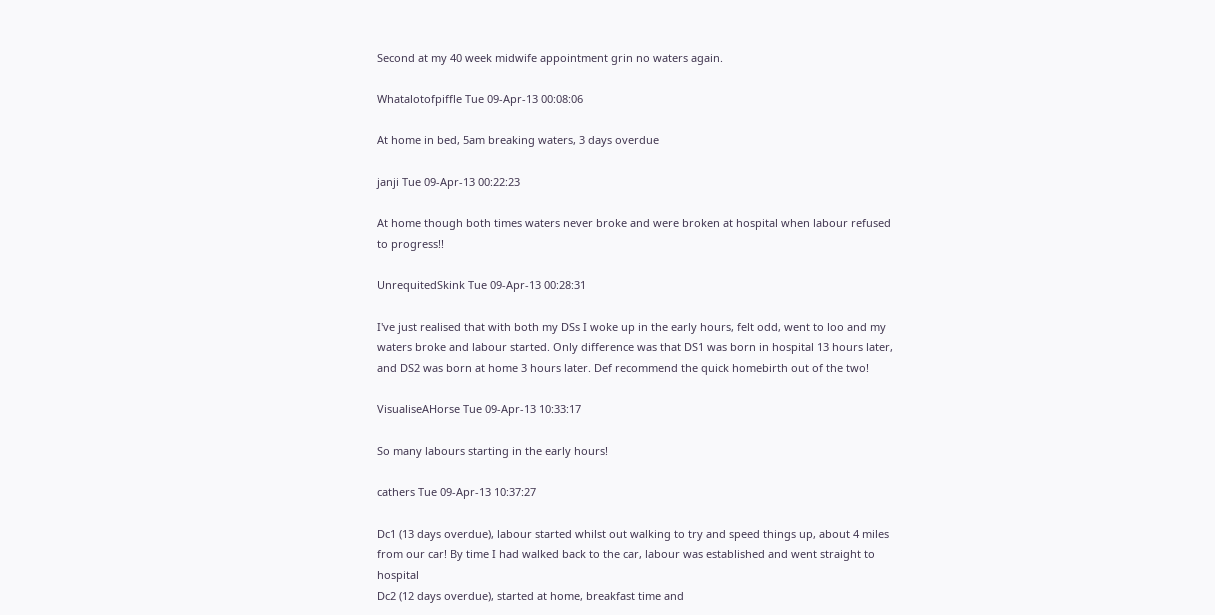Second at my 40 week midwife appointment grin no waters again.

Whatalotofpiffle Tue 09-Apr-13 00:08:06

At home in bed, 5am breaking waters, 3 days overdue

janji Tue 09-Apr-13 00:22:23

At home though both times waters never broke and were broken at hospital when labour refused to progress!!

UnrequitedSkink Tue 09-Apr-13 00:28:31

I've just realised that with both my DSs I woke up in the early hours, felt odd, went to loo and my waters broke and labour started. Only difference was that DS1 was born in hospital 13 hours later, and DS2 was born at home 3 hours later. Def recommend the quick homebirth out of the two!

VisualiseAHorse Tue 09-Apr-13 10:33:17

So many labours starting in the early hours!

cathers Tue 09-Apr-13 10:37:27

Dc1 (13 days overdue), labour started whilst out walking to try and speed things up, about 4 miles from our car! By time I had walked back to the car, labour was established and went straight to hospital
Dc2 (12 days overdue), started at home, breakfast time and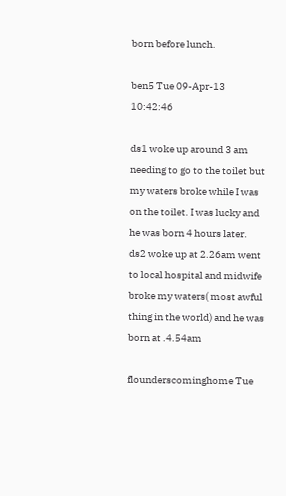born before lunch.

ben5 Tue 09-Apr-13 10:42:46

ds1 woke up around 3 am needing to go to the toilet but my waters broke while I was on the toilet. I was lucky and he was born 4 hours later.
ds2 woke up at 2.26am went to local hospital and midwife broke my waters( most awful thing in the world) and he was born at .4.54am

flounderscominghome Tue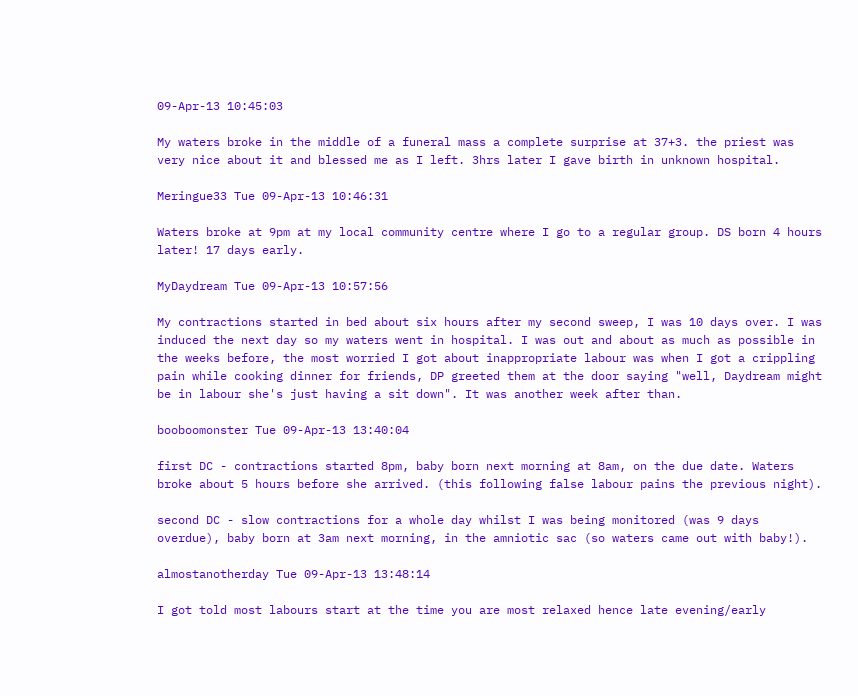09-Apr-13 10:45:03

My waters broke in the middle of a funeral mass a complete surprise at 37+3. the priest was very nice about it and blessed me as I left. 3hrs later I gave birth in unknown hospital.

Meringue33 Tue 09-Apr-13 10:46:31

Waters broke at 9pm at my local community centre where I go to a regular group. DS born 4 hours later! 17 days early.

MyDaydream Tue 09-Apr-13 10:57:56

My contractions started in bed about six hours after my second sweep, I was 10 days over. I was induced the next day so my waters went in hospital. I was out and about as much as possible in the weeks before, the most worried I got about inappropriate labour was when I got a crippling pain while cooking dinner for friends, DP greeted them at the door saying "well, Daydream might be in labour she's just having a sit down". It was another week after than.

booboomonster Tue 09-Apr-13 13:40:04

first DC - contractions started 8pm, baby born next morning at 8am, on the due date. Waters broke about 5 hours before she arrived. (this following false labour pains the previous night).

second DC - slow contractions for a whole day whilst I was being monitored (was 9 days overdue), baby born at 3am next morning, in the amniotic sac (so waters came out with baby!).

almostanotherday Tue 09-Apr-13 13:48:14

I got told most labours start at the time you are most relaxed hence late evening/early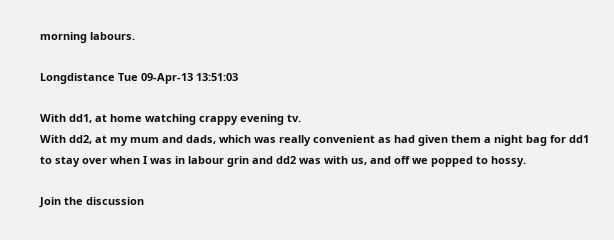morning labours.

Longdistance Tue 09-Apr-13 13:51:03

With dd1, at home watching crappy evening tv.
With dd2, at my mum and dads, which was really convenient as had given them a night bag for dd1 to stay over when I was in labour grin and dd2 was with us, and off we popped to hossy.

Join the discussion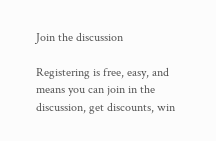Join the discussion

Registering is free, easy, and means you can join in the discussion, get discounts, win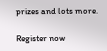prizes and lots more.

Register now